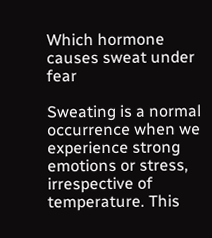Which hormone causes sweat under fear

Sweating is a normal occurrence when we experience strong emotions or stress, irrespective of temperature. This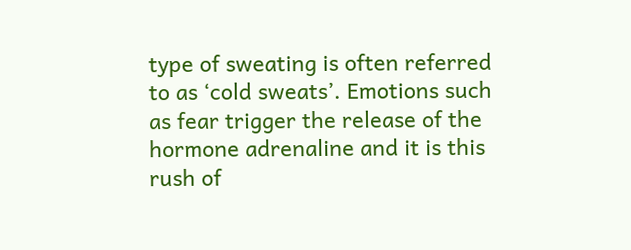type of sweating is often referred to as ‘cold sweats’. Emotions such as fear trigger the release of the hormone adrenaline and it is this rush of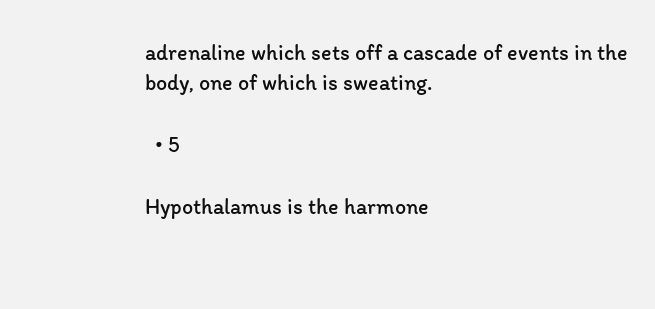adrenaline which sets off a cascade of events in the body, one of which is sweating.

  • 5

Hypothalamus is the harmone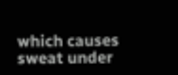which causes sweat under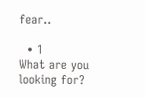fear..

  • 1
What are you looking for?